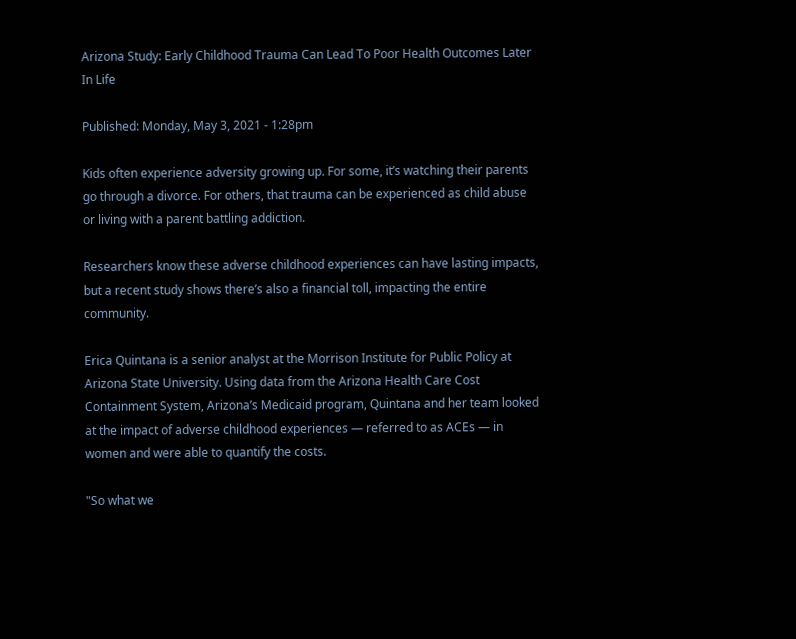Arizona Study: Early Childhood Trauma Can Lead To Poor Health Outcomes Later In Life

Published: Monday, May 3, 2021 - 1:28pm

Kids often experience adversity growing up. For some, it’s watching their parents go through a divorce. For others, that trauma can be experienced as child abuse or living with a parent battling addiction.

Researchers know these adverse childhood experiences can have lasting impacts, but a recent study shows there’s also a financial toll, impacting the entire community.

Erica Quintana is a senior analyst at the Morrison Institute for Public Policy at Arizona State University. Using data from the Arizona Health Care Cost Containment System, Arizona’s Medicaid program, Quintana and her team looked at the impact of adverse childhood experiences — referred to as ACEs — in women and were able to quantify the costs.

"So what we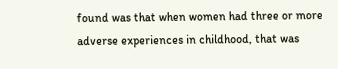found was that when women had three or more adverse experiences in childhood, that was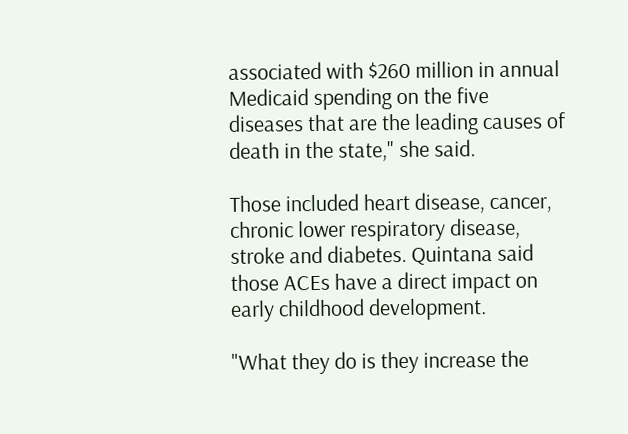associated with $260 million in annual Medicaid spending on the five diseases that are the leading causes of death in the state," she said.

Those included heart disease, cancer, chronic lower respiratory disease, stroke and diabetes. Quintana said those ACEs have a direct impact on early childhood development.

"What they do is they increase the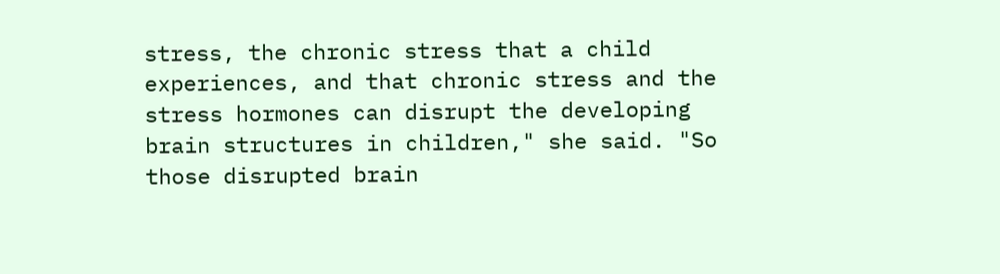stress, the chronic stress that a child experiences, and that chronic stress and the stress hormones can disrupt the developing brain structures in children," she said. "So those disrupted brain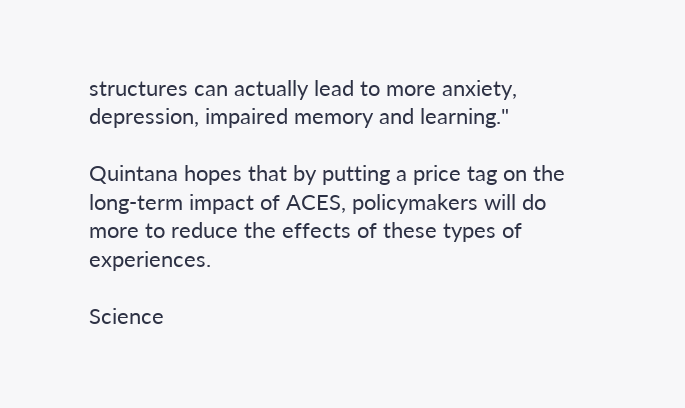structures can actually lead to more anxiety, depression, impaired memory and learning."

Quintana hopes that by putting a price tag on the long-term impact of ACES, policymakers will do more to reduce the effects of these types of experiences.

Science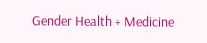Gender Health + Medicine